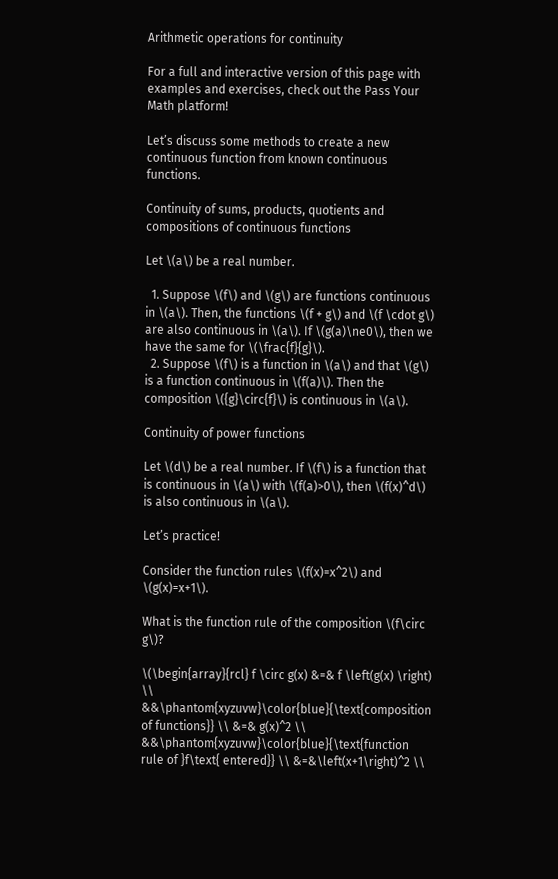Arithmetic operations for continuity

For a full and interactive version of this page with examples and exercises, check out the Pass Your Math platform!

Let’s discuss some methods to create a new continuous function from known continuous functions.

Continuity of sums, products, quotients and compositions of continuous functions

Let \(a\) be a real number.

  1. Suppose \(f\) and \(g\) are functions continuous in \(a\). Then, the functions \(f + g\) and \(f \cdot g\) are also continuous in \(a\). If \(g(a)\ne0\), then we have the same for \(\frac{f}{g}\).
  2. Suppose \(f\) is a function in \(a\) and that \(g\) is a function continuous in \(f(a)\). Then the composition \({g}\circ{f}\) is continuous in \(a\).

Continuity of power functions

Let \(d\) be a real number. If \(f\) is a function that is continuous in \(a\) with \(f(a)>0\), then \(f(x)^d\) is also continuous in \(a\).

Let’s practice!

Consider the function rules \(f(x)=x^2\) and \(g(x)=x+1\).

What is the function rule of the composition \(f\circ g\)?

\(\begin{array}{rcl} f \circ g(x) &=& f \left(g(x) \right) \\ &&\phantom{xyzuvw}\color{blue}{\text{composition of functions}} \\ &=& g(x)^2 \\ &&\phantom{xyzuvw}\color{blue}{\text{function rule of }f\text{ entered}} \\ &=&\left(x+1\right)^2 \\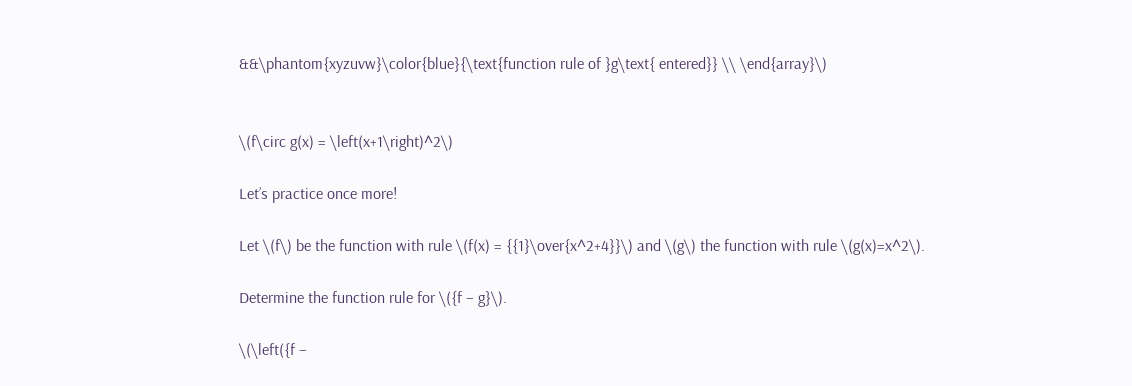&&\phantom{xyzuvw}\color{blue}{\text{function rule of }g\text{ entered}} \\ \end{array}\)


\(f\circ g(x) = \left(x+1\right)^2\)

Let’s practice once more!

Let \(f\) be the function with rule \(f(x) = {{1}\over{x^2+4}}\) and \(g\) the function with rule \(g(x)=x^2\).

Determine the function rule for \({f – g}\).

\(\left({f –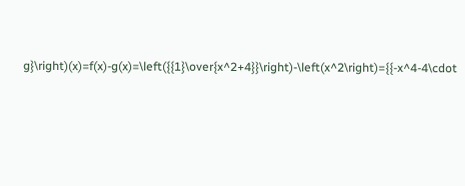g}\right)(x)=f(x)-g(x)=\left({{1}\over{x^2+4}}\right)-\left(x^2\right)={{-x^4-4\cdot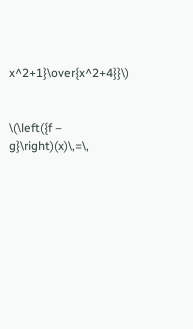x^2+1}\over{x^2+4}}\)


\(\left({f – g}\right)(x)\,=\,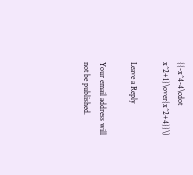{{-x^4-4\cdot x^2+1}\over{x^2+4}}\)

Leave a Reply

Your email address will not be published.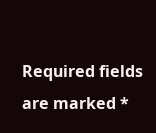Required fields are marked *